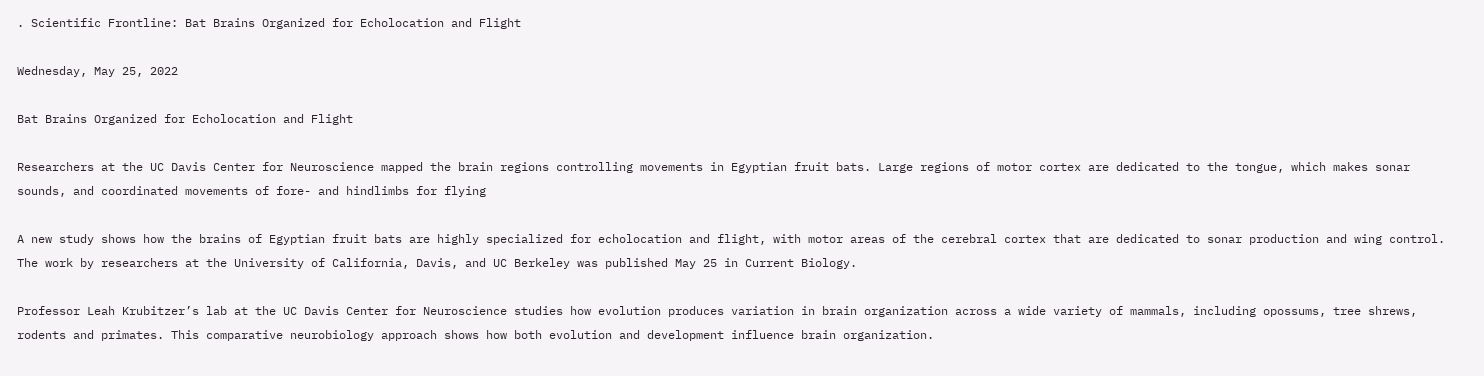. Scientific Frontline: Bat Brains Organized for Echolocation and Flight

Wednesday, May 25, 2022

Bat Brains Organized for Echolocation and Flight

Researchers at the UC Davis Center for Neuroscience mapped the brain regions controlling movements in Egyptian fruit bats. Large regions of motor cortex are dedicated to the tongue, which makes sonar sounds, and coordinated movements of fore- and hindlimbs for flying

A new study shows how the brains of Egyptian fruit bats are highly specialized for echolocation and flight, with motor areas of the cerebral cortex that are dedicated to sonar production and wing control. The work by researchers at the University of California, Davis, and UC Berkeley was published May 25 in Current Biology.

Professor Leah Krubitzer’s lab at the UC Davis Center for Neuroscience studies how evolution produces variation in brain organization across a wide variety of mammals, including opossums, tree shrews, rodents and primates. This comparative neurobiology approach shows how both evolution and development influence brain organization.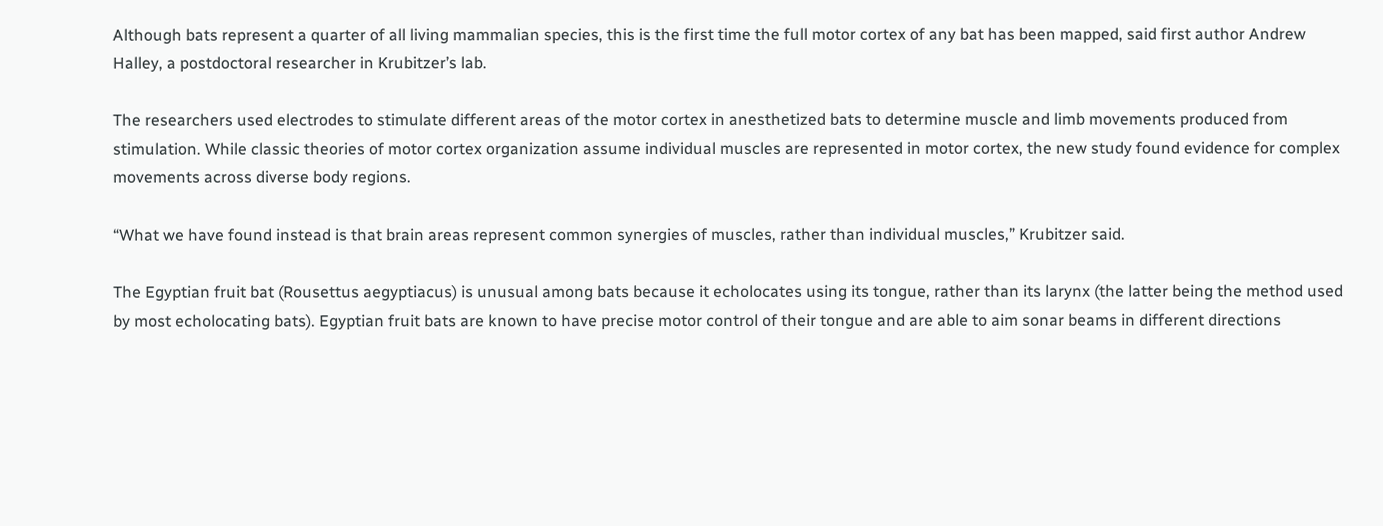Although bats represent a quarter of all living mammalian species, this is the first time the full motor cortex of any bat has been mapped, said first author Andrew Halley, a postdoctoral researcher in Krubitzer’s lab.

The researchers used electrodes to stimulate different areas of the motor cortex in anesthetized bats to determine muscle and limb movements produced from stimulation. While classic theories of motor cortex organization assume individual muscles are represented in motor cortex, the new study found evidence for complex movements across diverse body regions.

“What we have found instead is that brain areas represent common synergies of muscles, rather than individual muscles,” Krubitzer said.

The Egyptian fruit bat (Rousettus aegyptiacus) is unusual among bats because it echolocates using its tongue, rather than its larynx (the latter being the method used by most echolocating bats). Egyptian fruit bats are known to have precise motor control of their tongue and are able to aim sonar beams in different directions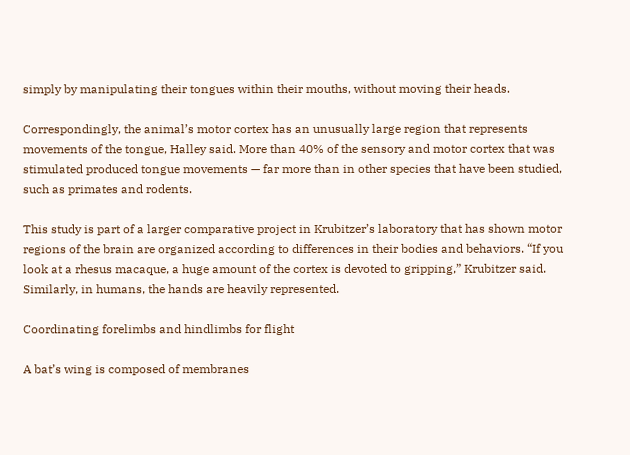simply by manipulating their tongues within their mouths, without moving their heads.

Correspondingly, the animal’s motor cortex has an unusually large region that represents movements of the tongue, Halley said. More than 40% of the sensory and motor cortex that was stimulated produced tongue movements — far more than in other species that have been studied, such as primates and rodents.

This study is part of a larger comparative project in Krubitzer’s laboratory that has shown motor regions of the brain are organized according to differences in their bodies and behaviors. “If you look at a rhesus macaque, a huge amount of the cortex is devoted to gripping,” Krubitzer said. Similarly, in humans, the hands are heavily represented.

Coordinating forelimbs and hindlimbs for flight

A bat’s wing is composed of membranes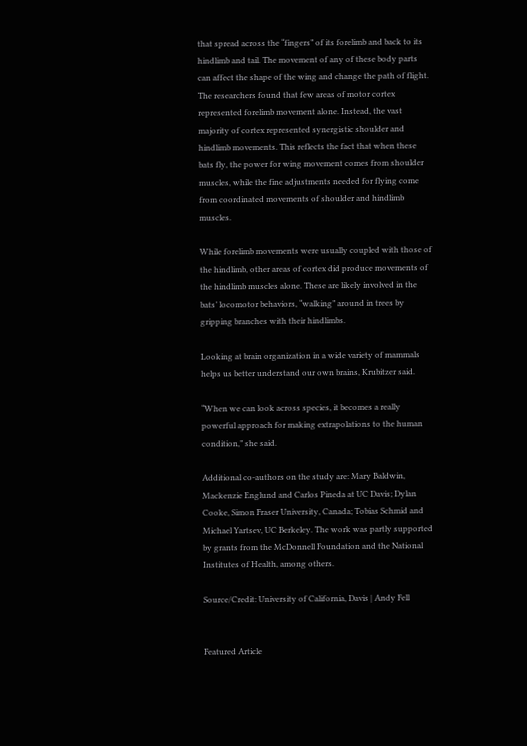that spread across the “fingers” of its forelimb and back to its hindlimb and tail. The movement of any of these body parts can affect the shape of the wing and change the path of flight. The researchers found that few areas of motor cortex represented forelimb movement alone. Instead, the vast majority of cortex represented synergistic shoulder and hindlimb movements. This reflects the fact that when these bats fly, the power for wing movement comes from shoulder muscles, while the fine adjustments needed for flying come from coordinated movements of shoulder and hindlimb muscles.

While forelimb movements were usually coupled with those of the hindlimb, other areas of cortex did produce movements of the hindlimb muscles alone. These are likely involved in the bats’ locomotor behaviors, “walking” around in trees by gripping branches with their hindlimbs.

Looking at brain organization in a wide variety of mammals helps us better understand our own brains, Krubitzer said.

“When we can look across species, it becomes a really powerful approach for making extrapolations to the human condition,” she said.

Additional co-authors on the study are: Mary Baldwin, Mackenzie Englund and Carlos Pineda at UC Davis; Dylan Cooke, Simon Fraser University, Canada; Tobias Schmid and Michael Yartsev, UC Berkeley. The work was partly supported by grants from the McDonnell Foundation and the National Institutes of Health, among others.

Source/Credit: University of California, Davis | Andy Fell


Featured Article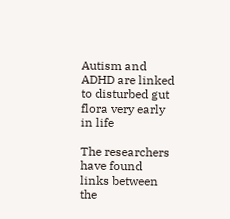Autism and ADHD are linked to disturbed gut flora very early in life

The researchers have found links between the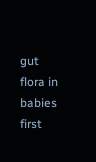gut flora in babies first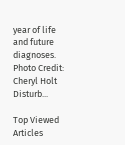year of life and future diagnoses. Photo Credit:  Cheryl Holt Disturb...

Top Viewed Articles